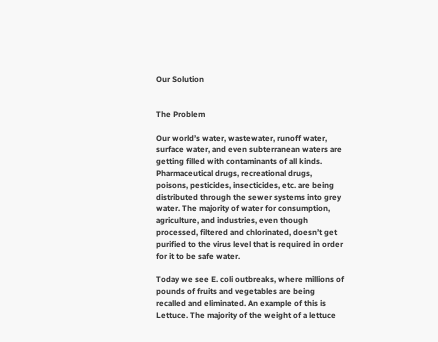Our Solution


The Problem

Our world’s water, wastewater, runoff water, surface water, and even subterranean waters are getting filled with contaminants of all kinds. Pharmaceutical drugs, recreational drugs, poisons, pesticides, insecticides, etc. are being distributed through the sewer systems into grey water. The majority of water for consumption, agriculture, and industries, even though processed, filtered and chlorinated, doesn’t get purified to the virus level that is required in order for it to be safe water.

Today we see E. coli outbreaks, where millions of pounds of fruits and vegetables are being recalled and eliminated. An example of this is Lettuce. The majority of the weight of a lettuce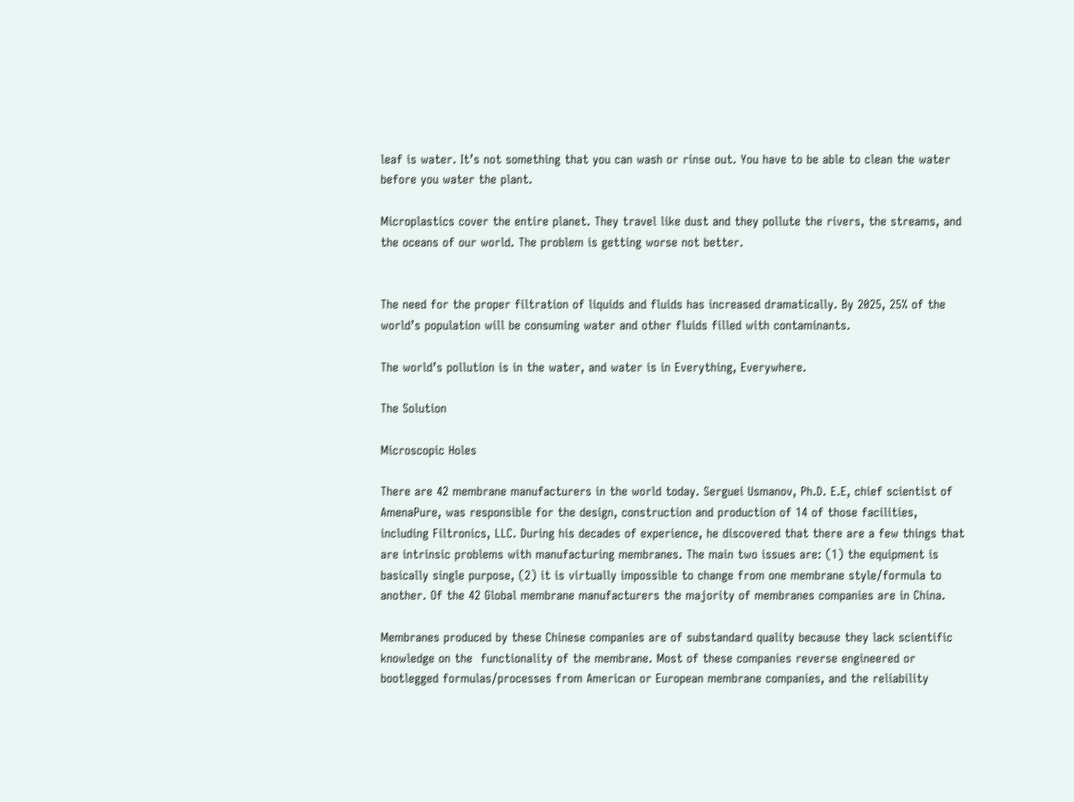leaf is water. It’s not something that you can wash or rinse out. You have to be able to clean the water before you water the plant.

Microplastics cover the entire planet. They travel like dust and they pollute the rivers, the streams, and the oceans of our world. The problem is getting worse not better.


The need for the proper filtration of liquids and fluids has increased dramatically. By 2025, 25% of the world’s population will be consuming water and other fluids filled with contaminants.

The world’s pollution is in the water, and water is in Everything, Everywhere.

The Solution

Microscopic Holes

There are 42 membrane manufacturers in the world today. Serguei Usmanov, Ph.D. E.E, chief scientist of AmenaPure, was responsible for the design, construction and production of 14 of those facilities, including Filtronics, LLC. During his decades of experience, he discovered that there are a few things that are intrinsic problems with manufacturing membranes. The main two issues are: (1) the equipment is basically single purpose, (2) it is virtually impossible to change from one membrane style/formula to another. Of the 42 Global membrane manufacturers the majority of membranes companies are in China.

Membranes produced by these Chinese companies are of substandard quality because they lack scientific knowledge on the  functionality of the membrane. Most of these companies reverse engineered or bootlegged formulas/processes from American or European membrane companies, and the reliability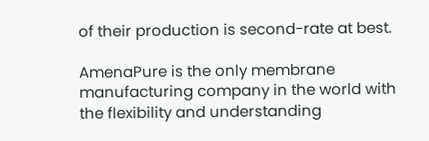of their production is second-rate at best.

AmenaPure is the only membrane manufacturing company in the world with the flexibility and understanding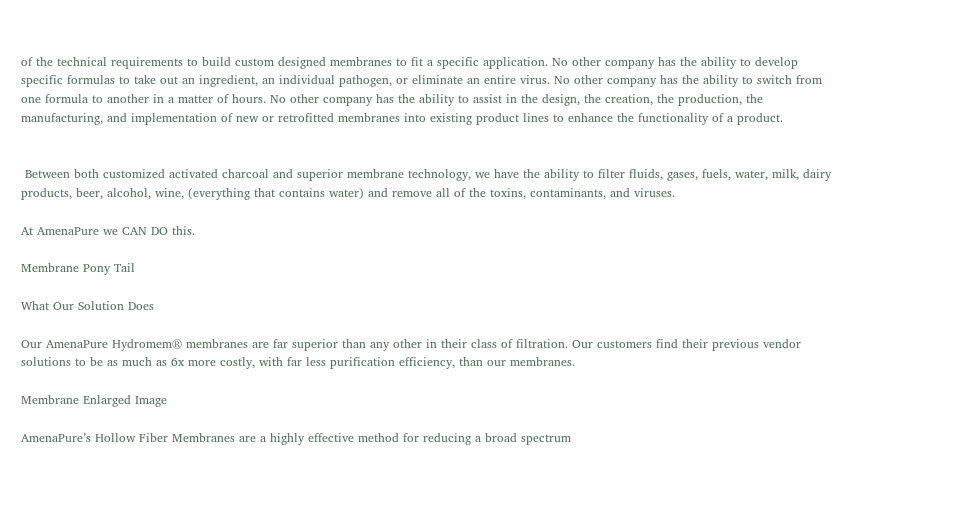of the technical requirements to build custom designed membranes to fit a specific application. No other company has the ability to develop specific formulas to take out an ingredient, an individual pathogen, or eliminate an entire virus. No other company has the ability to switch from one formula to another in a matter of hours. No other company has the ability to assist in the design, the creation, the production, the manufacturing, and implementation of new or retrofitted membranes into existing product lines to enhance the functionality of a product.


 Between both customized activated charcoal and superior membrane technology, we have the ability to filter fluids, gases, fuels, water, milk, dairy products, beer, alcohol, wine, (everything that contains water) and remove all of the toxins, contaminants, and viruses.

At AmenaPure we CAN DO this.

Membrane Pony Tail

What Our Solution Does

Our AmenaPure Hydromem® membranes are far superior than any other in their class of filtration. Our customers find their previous vendor solutions to be as much as 6x more costly, with far less purification efficiency, than our membranes.

Membrane Enlarged Image

AmenaPure’s Hollow Fiber Membranes are a highly effective method for reducing a broad spectrum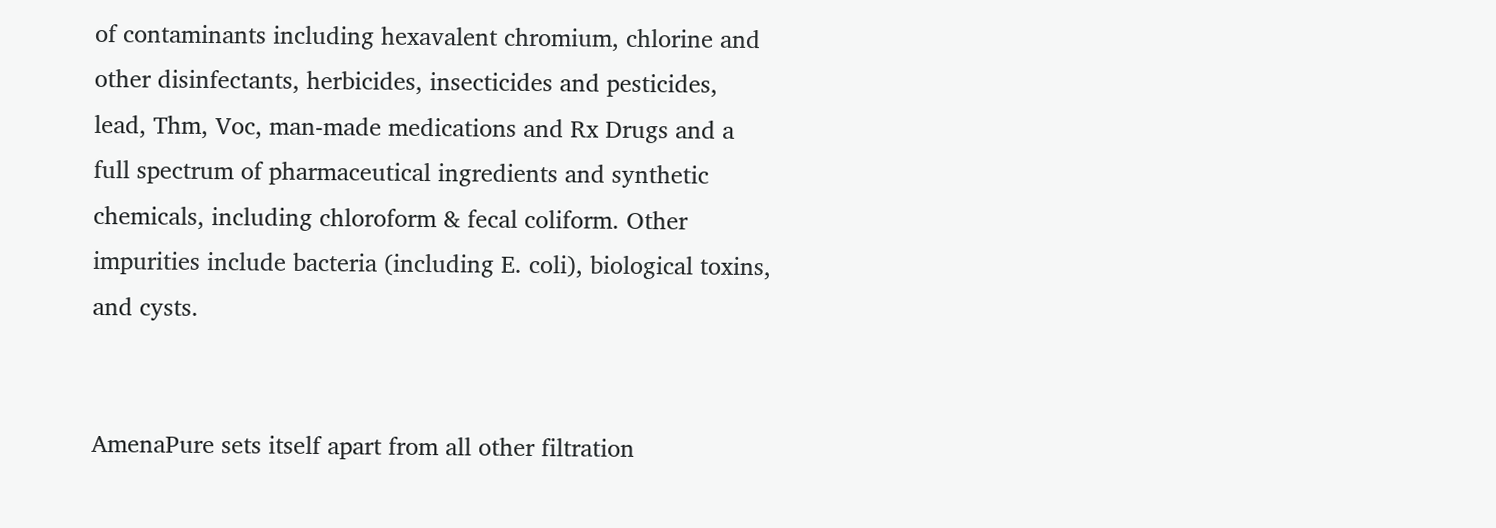of contaminants including hexavalent chromium, chlorine and other disinfectants, herbicides, insecticides and pesticides, lead, Thm, Voc, man-made medications and Rx Drugs and a full spectrum of pharmaceutical ingredients and synthetic chemicals, including chloroform & fecal coliform. Other impurities include bacteria (including E. coli), biological toxins, and cysts.


AmenaPure sets itself apart from all other filtration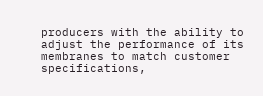producers with the ability to adjust the performance of its membranes to match customer specifications,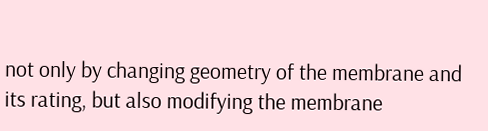not only by changing geometry of the membrane and its rating, but also modifying the membrane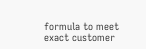formula to meet exact customer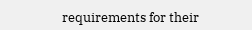requirements for their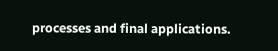processes and final applications.